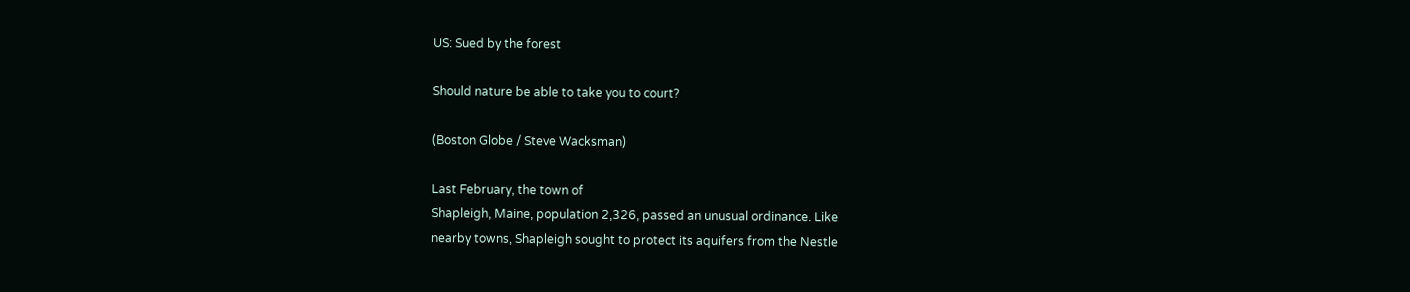US: Sued by the forest

Should nature be able to take you to court?

(Boston Globe / Steve Wacksman)

Last February, the town of
Shapleigh, Maine, population 2,326, passed an unusual ordinance. Like
nearby towns, Shapleigh sought to protect its aquifers from the Nestle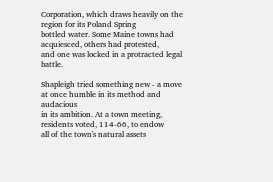Corporation, which draws heavily on the region for its Poland Spring
bottled water. Some Maine towns had acquiesced, others had protested,
and one was locked in a protracted legal battle.

Shapleigh tried something new - a move at once humble in its method and audacious
in its ambition. At a town meeting, residents voted, 114-66, to endow
all of the town's natural assets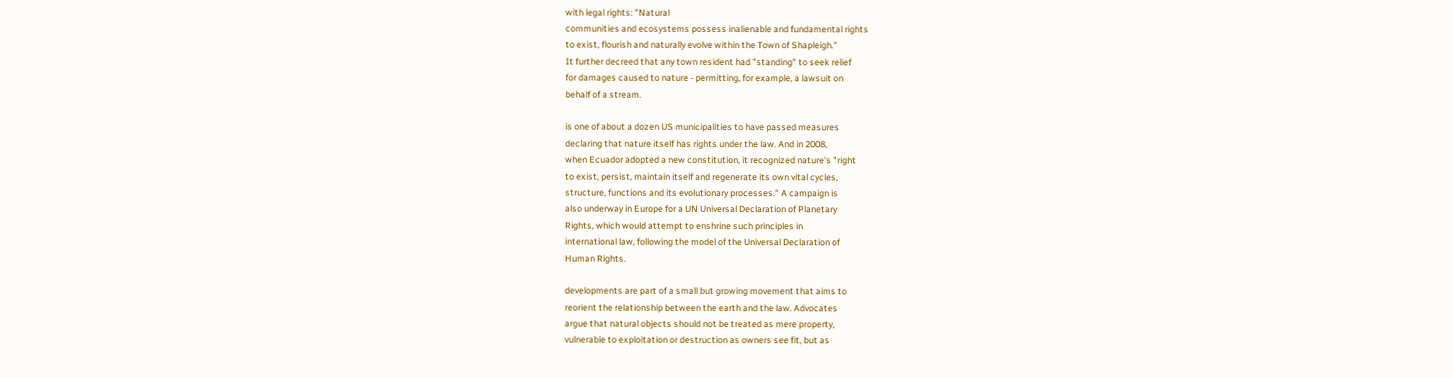with legal rights: "Natural
communities and ecosystems possess inalienable and fundamental rights
to exist, flourish and naturally evolve within the Town of Shapleigh."
It further decreed that any town resident had "standing" to seek relief
for damages caused to nature - permitting, for example, a lawsuit on
behalf of a stream.

is one of about a dozen US municipalities to have passed measures
declaring that nature itself has rights under the law. And in 2008,
when Ecuador adopted a new constitution, it recognized nature's "right
to exist, persist, maintain itself and regenerate its own vital cycles,
structure, functions and its evolutionary processes." A campaign is
also underway in Europe for a UN Universal Declaration of Planetary
Rights, which would attempt to enshrine such principles in
international law, following the model of the Universal Declaration of
Human Rights.

developments are part of a small but growing movement that aims to
reorient the relationship between the earth and the law. Advocates
argue that natural objects should not be treated as mere property,
vulnerable to exploitation or destruction as owners see fit, but as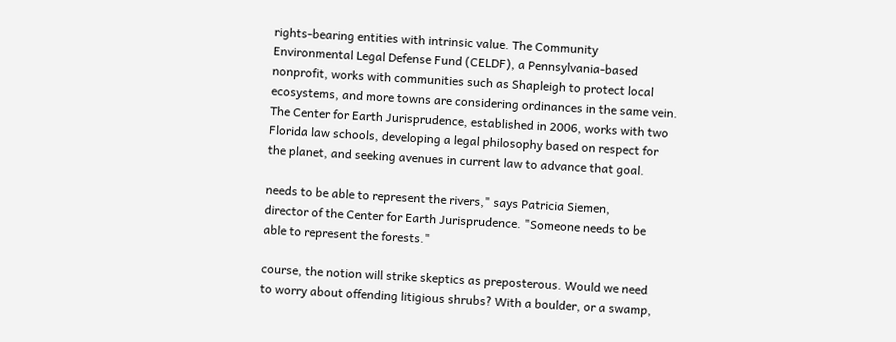rights-bearing entities with intrinsic value. The Community
Environmental Legal Defense Fund (CELDF), a Pennsylvania-based
nonprofit, works with communities such as Shapleigh to protect local
ecosystems, and more towns are considering ordinances in the same vein.
The Center for Earth Jurisprudence, established in 2006, works with two
Florida law schools, developing a legal philosophy based on respect for
the planet, and seeking avenues in current law to advance that goal.

needs to be able to represent the rivers," says Patricia Siemen,
director of the Center for Earth Jurisprudence. "Someone needs to be
able to represent the forests."

course, the notion will strike skeptics as preposterous. Would we need
to worry about offending litigious shrubs? With a boulder, or a swamp,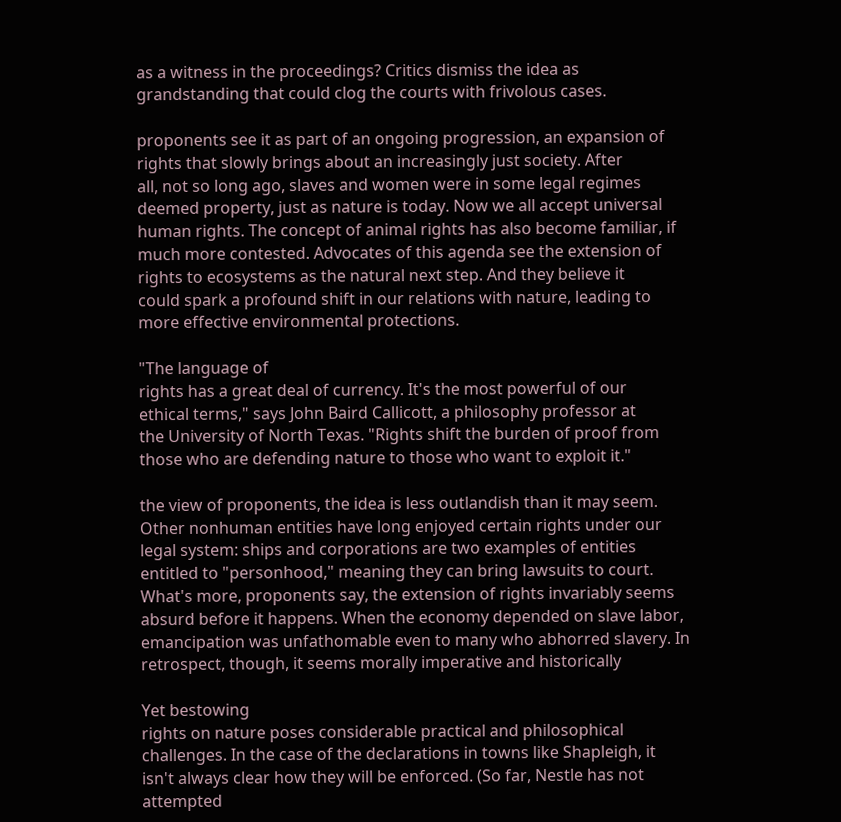as a witness in the proceedings? Critics dismiss the idea as
grandstanding that could clog the courts with frivolous cases.

proponents see it as part of an ongoing progression, an expansion of
rights that slowly brings about an increasingly just society. After
all, not so long ago, slaves and women were in some legal regimes
deemed property, just as nature is today. Now we all accept universal
human rights. The concept of animal rights has also become familiar, if
much more contested. Advocates of this agenda see the extension of
rights to ecosystems as the natural next step. And they believe it
could spark a profound shift in our relations with nature, leading to
more effective environmental protections.

"The language of
rights has a great deal of currency. It's the most powerful of our
ethical terms," says John Baird Callicott, a philosophy professor at
the University of North Texas. "Rights shift the burden of proof from
those who are defending nature to those who want to exploit it."

the view of proponents, the idea is less outlandish than it may seem.
Other nonhuman entities have long enjoyed certain rights under our
legal system: ships and corporations are two examples of entities
entitled to "personhood," meaning they can bring lawsuits to court.
What's more, proponents say, the extension of rights invariably seems
absurd before it happens. When the economy depended on slave labor,
emancipation was unfathomable even to many who abhorred slavery. In
retrospect, though, it seems morally imperative and historically

Yet bestowing
rights on nature poses considerable practical and philosophical
challenges. In the case of the declarations in towns like Shapleigh, it
isn't always clear how they will be enforced. (So far, Nestle has not
attempted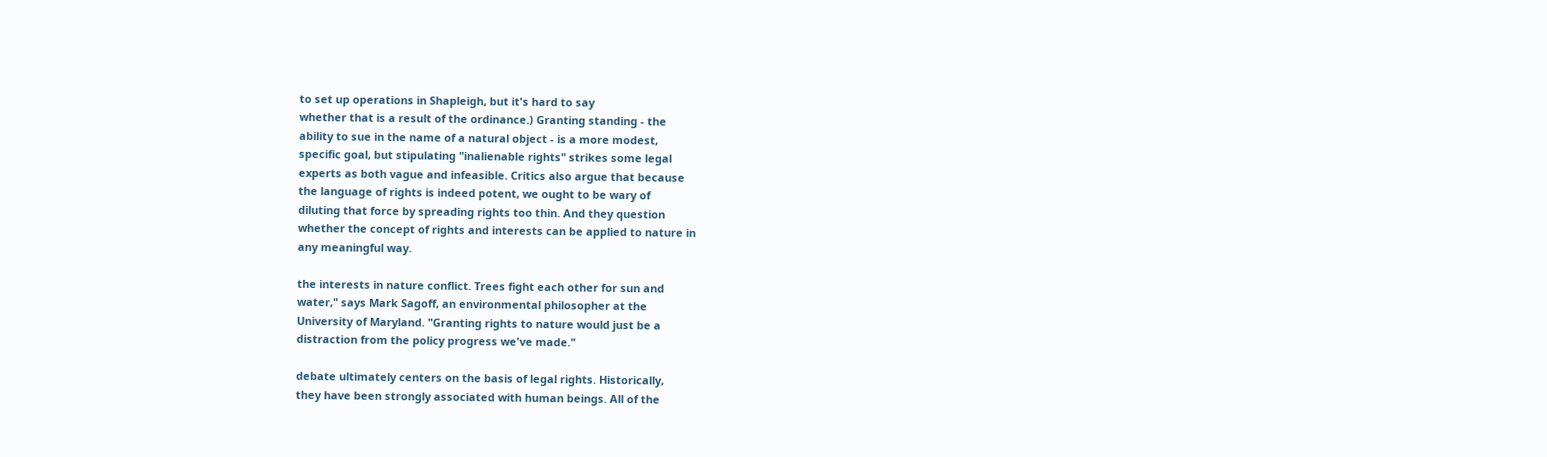to set up operations in Shapleigh, but it's hard to say
whether that is a result of the ordinance.) Granting standing - the
ability to sue in the name of a natural object - is a more modest,
specific goal, but stipulating "inalienable rights" strikes some legal
experts as both vague and infeasible. Critics also argue that because
the language of rights is indeed potent, we ought to be wary of
diluting that force by spreading rights too thin. And they question
whether the concept of rights and interests can be applied to nature in
any meaningful way.

the interests in nature conflict. Trees fight each other for sun and
water," says Mark Sagoff, an environmental philosopher at the
University of Maryland. "Granting rights to nature would just be a
distraction from the policy progress we've made."

debate ultimately centers on the basis of legal rights. Historically,
they have been strongly associated with human beings. All of the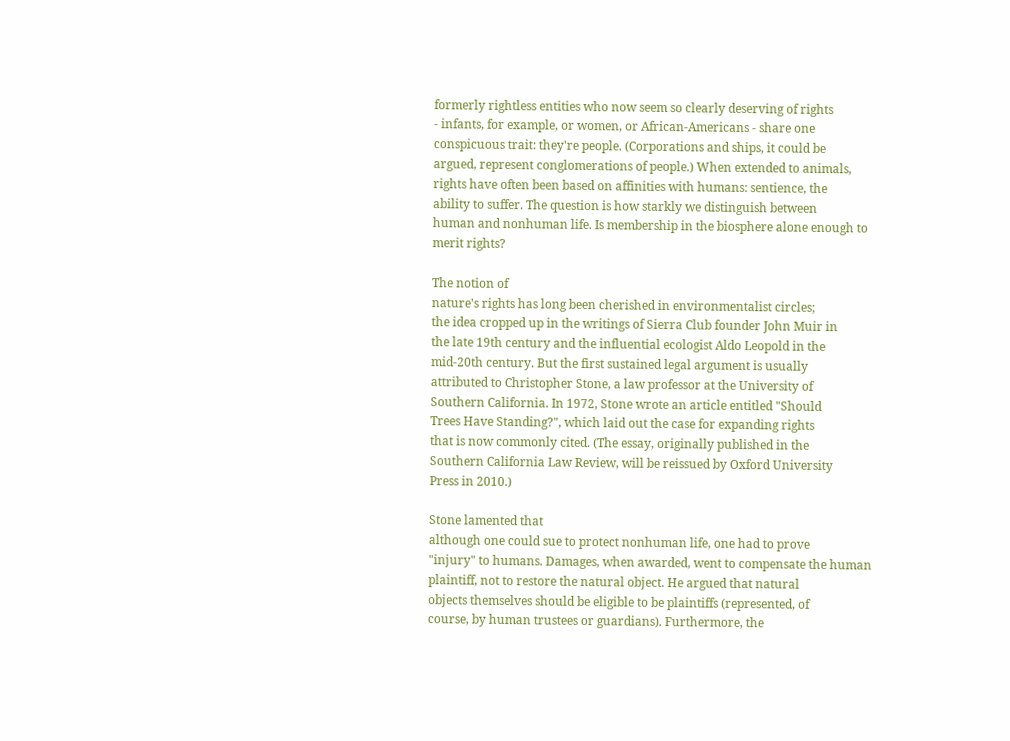formerly rightless entities who now seem so clearly deserving of rights
- infants, for example, or women, or African-Americans - share one
conspicuous trait: they're people. (Corporations and ships, it could be
argued, represent conglomerations of people.) When extended to animals,
rights have often been based on affinities with humans: sentience, the
ability to suffer. The question is how starkly we distinguish between
human and nonhuman life. Is membership in the biosphere alone enough to
merit rights?

The notion of
nature's rights has long been cherished in environmentalist circles;
the idea cropped up in the writings of Sierra Club founder John Muir in
the late 19th century and the influential ecologist Aldo Leopold in the
mid-20th century. But the first sustained legal argument is usually
attributed to Christopher Stone, a law professor at the University of
Southern California. In 1972, Stone wrote an article entitled "Should
Trees Have Standing?", which laid out the case for expanding rights
that is now commonly cited. (The essay, originally published in the
Southern California Law Review, will be reissued by Oxford University
Press in 2010.)

Stone lamented that
although one could sue to protect nonhuman life, one had to prove
"injury" to humans. Damages, when awarded, went to compensate the human
plaintiff, not to restore the natural object. He argued that natural
objects themselves should be eligible to be plaintiffs (represented, of
course, by human trustees or guardians). Furthermore, the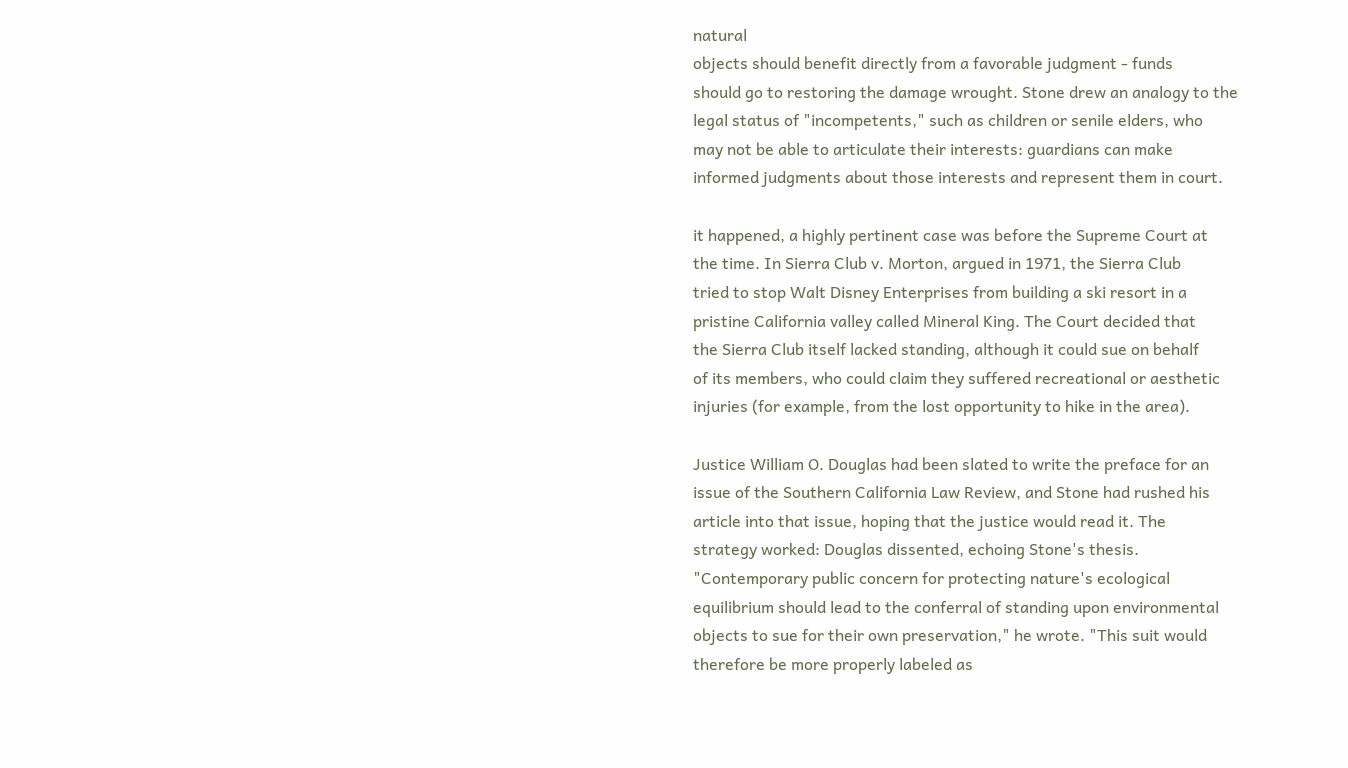natural
objects should benefit directly from a favorable judgment - funds
should go to restoring the damage wrought. Stone drew an analogy to the
legal status of "incompetents," such as children or senile elders, who
may not be able to articulate their interests: guardians can make
informed judgments about those interests and represent them in court.

it happened, a highly pertinent case was before the Supreme Court at
the time. In Sierra Club v. Morton, argued in 1971, the Sierra Club
tried to stop Walt Disney Enterprises from building a ski resort in a
pristine California valley called Mineral King. The Court decided that
the Sierra Club itself lacked standing, although it could sue on behalf
of its members, who could claim they suffered recreational or aesthetic
injuries (for example, from the lost opportunity to hike in the area).

Justice William O. Douglas had been slated to write the preface for an
issue of the Southern California Law Review, and Stone had rushed his
article into that issue, hoping that the justice would read it. The
strategy worked: Douglas dissented, echoing Stone's thesis.
"Contemporary public concern for protecting nature's ecological
equilibrium should lead to the conferral of standing upon environmental
objects to sue for their own preservation," he wrote. "This suit would
therefore be more properly labeled as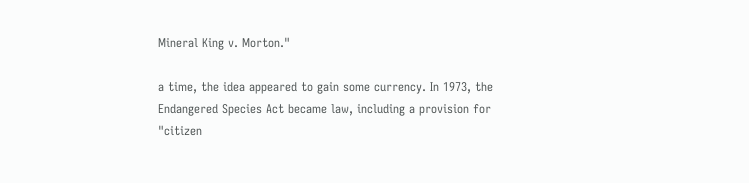Mineral King v. Morton."

a time, the idea appeared to gain some currency. In 1973, the
Endangered Species Act became law, including a provision for "citizen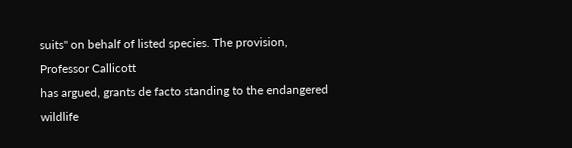suits" on behalf of listed species. The provision, Professor Callicott
has argued, grants de facto standing to the endangered wildlife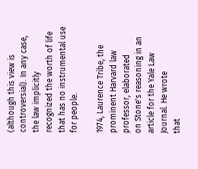(although this view is controversial). In any case, the law implicitly
recognized the worth of life that has no instrumental use for people.

1974, Laurence Tribe, the prominent Harvard law professor, elaborated
on Stone's reasoning in an article for the Yale Law Journal. He wrote
that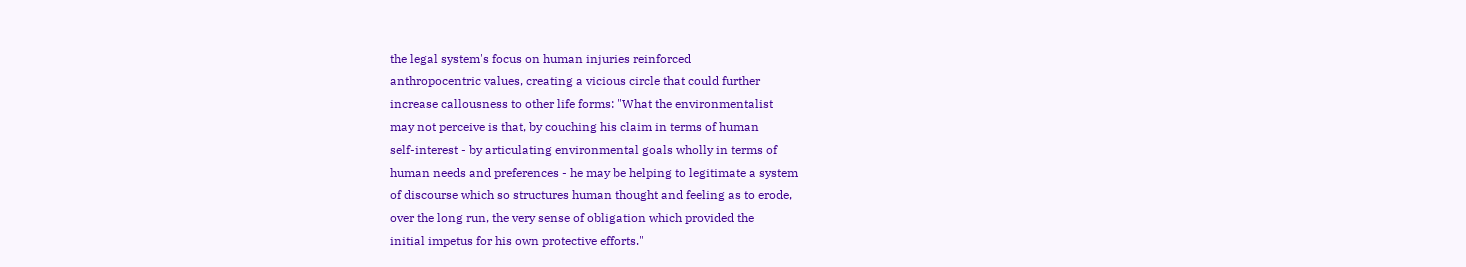the legal system's focus on human injuries reinforced
anthropocentric values, creating a vicious circle that could further
increase callousness to other life forms: "What the environmentalist
may not perceive is that, by couching his claim in terms of human
self-interest - by articulating environmental goals wholly in terms of
human needs and preferences - he may be helping to legitimate a system
of discourse which so structures human thought and feeling as to erode,
over the long run, the very sense of obligation which provided the
initial impetus for his own protective efforts."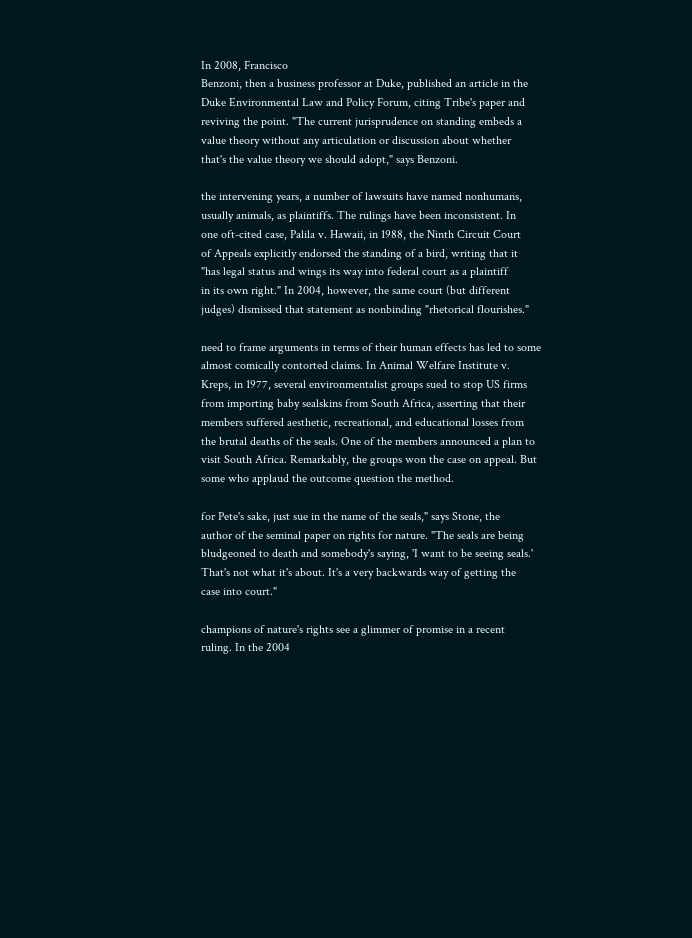In 2008, Francisco
Benzoni, then a business professor at Duke, published an article in the
Duke Environmental Law and Policy Forum, citing Tribe's paper and
reviving the point. "The current jurisprudence on standing embeds a
value theory without any articulation or discussion about whether
that's the value theory we should adopt," says Benzoni.

the intervening years, a number of lawsuits have named nonhumans,
usually animals, as plaintiffs. The rulings have been inconsistent. In
one oft-cited case, Palila v. Hawaii, in 1988, the Ninth Circuit Court
of Appeals explicitly endorsed the standing of a bird, writing that it
"has legal status and wings its way into federal court as a plaintiff
in its own right." In 2004, however, the same court (but different
judges) dismissed that statement as nonbinding "rhetorical flourishes."

need to frame arguments in terms of their human effects has led to some
almost comically contorted claims. In Animal Welfare Institute v.
Kreps, in 1977, several environmentalist groups sued to stop US firms
from importing baby sealskins from South Africa, asserting that their
members suffered aesthetic, recreational, and educational losses from
the brutal deaths of the seals. One of the members announced a plan to
visit South Africa. Remarkably, the groups won the case on appeal. But
some who applaud the outcome question the method.

for Pete's sake, just sue in the name of the seals," says Stone, the
author of the seminal paper on rights for nature. "The seals are being
bludgeoned to death and somebody's saying, 'I want to be seeing seals.'
That's not what it's about. It's a very backwards way of getting the
case into court."

champions of nature's rights see a glimmer of promise in a recent
ruling. In the 2004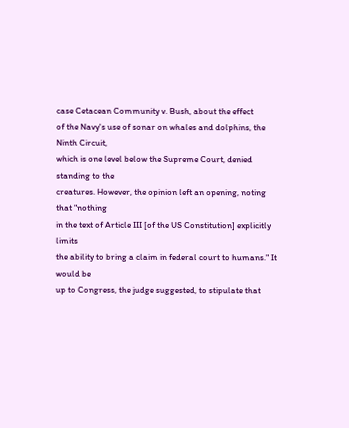case Cetacean Community v. Bush, about the effect
of the Navy's use of sonar on whales and dolphins, the Ninth Circuit,
which is one level below the Supreme Court, denied standing to the
creatures. However, the opinion left an opening, noting that "nothing
in the text of Article III [of the US Constitution] explicitly limits
the ability to bring a claim in federal court to humans." It would be
up to Congress, the judge suggested, to stipulate that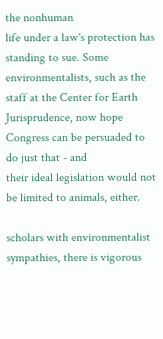the nonhuman
life under a law's protection has standing to sue. Some
environmentalists, such as the staff at the Center for Earth
Jurisprudence, now hope Congress can be persuaded to do just that - and
their ideal legislation would not be limited to animals, either.

scholars with environmentalist sympathies, there is vigorous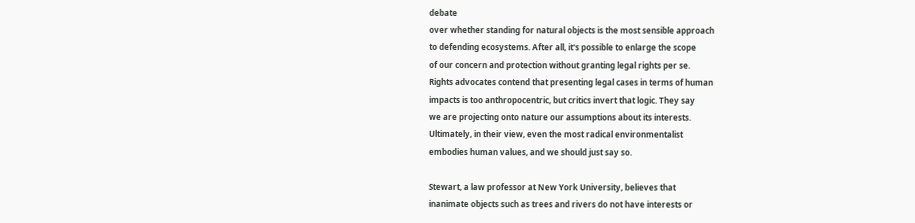debate
over whether standing for natural objects is the most sensible approach
to defending ecosystems. After all, it's possible to enlarge the scope
of our concern and protection without granting legal rights per se.
Rights advocates contend that presenting legal cases in terms of human
impacts is too anthropocentric, but critics invert that logic. They say
we are projecting onto nature our assumptions about its interests.
Ultimately, in their view, even the most radical environmentalist
embodies human values, and we should just say so.

Stewart, a law professor at New York University, believes that
inanimate objects such as trees and rivers do not have interests or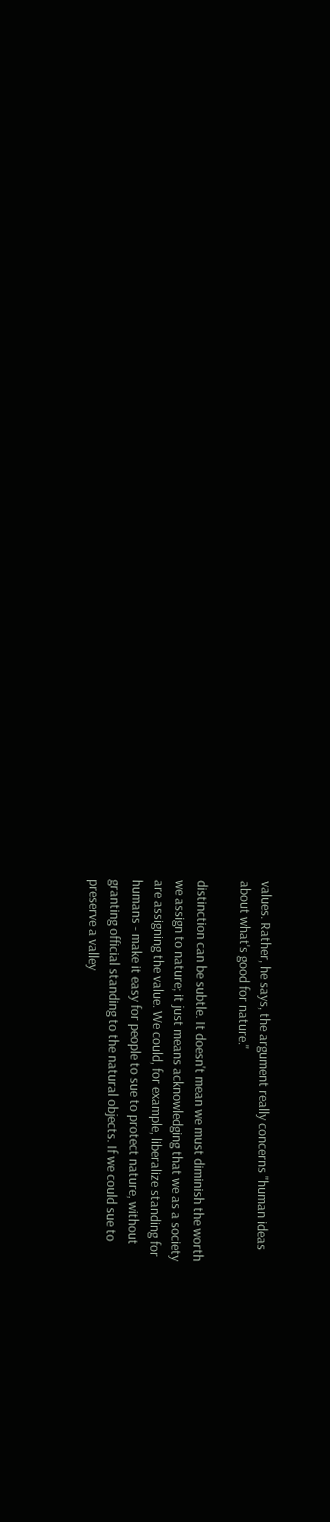values. Rather, he says, the argument really concerns "human ideas
about what's good for nature."

distinction can be subtle. It doesn't mean we must diminish the worth
we assign to nature; it just means acknowledging that we as a society
are assigning the value. We could, for example, liberalize standing for
humans - make it easy for people to sue to protect nature, without
granting official standing to the natural objects. If we could sue to
preserve a valley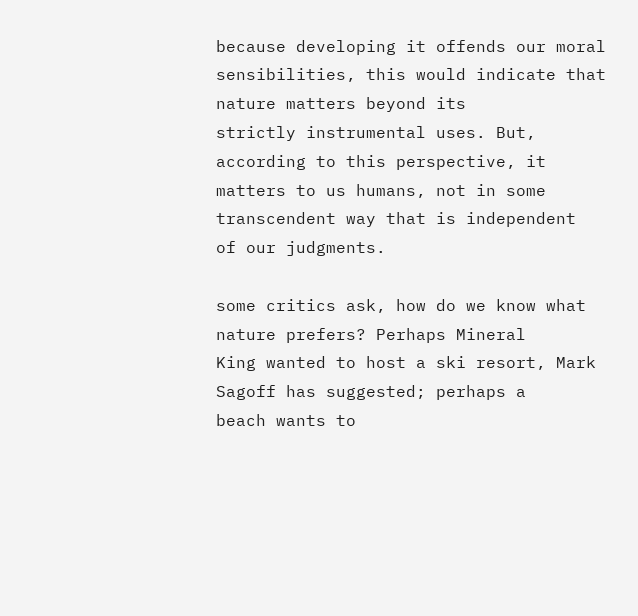because developing it offends our moral
sensibilities, this would indicate that nature matters beyond its
strictly instrumental uses. But, according to this perspective, it
matters to us humans, not in some transcendent way that is independent
of our judgments.

some critics ask, how do we know what nature prefers? Perhaps Mineral
King wanted to host a ski resort, Mark Sagoff has suggested; perhaps a
beach wants to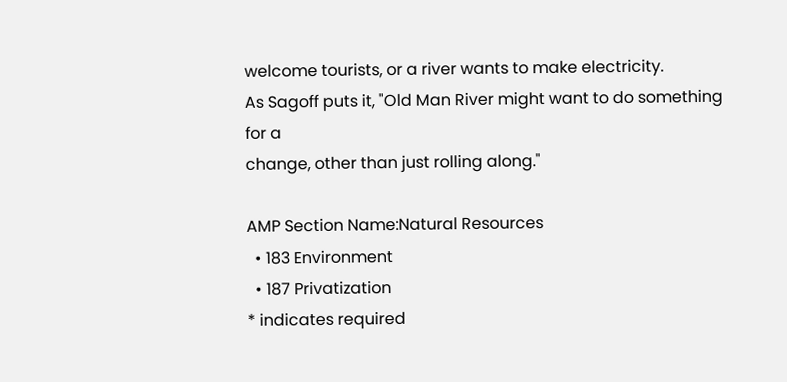welcome tourists, or a river wants to make electricity.
As Sagoff puts it, "Old Man River might want to do something for a
change, other than just rolling along."

AMP Section Name:Natural Resources
  • 183 Environment
  • 187 Privatization
* indicates required